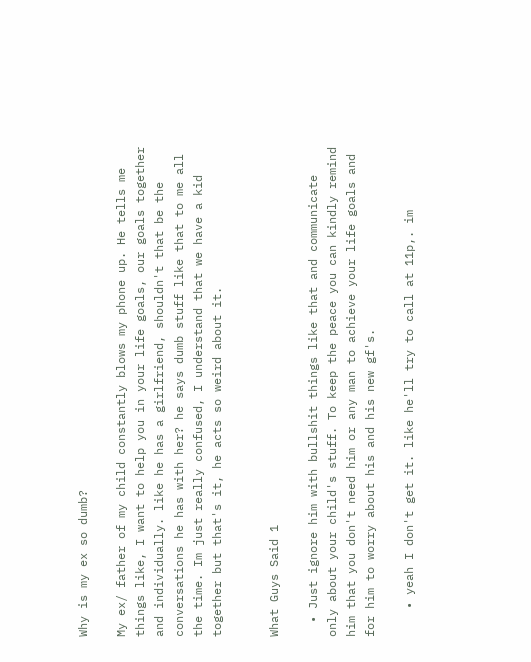Why is my ex so dumb?

My ex/ father of my child constantly blows my phone up. He tells me things like, I want to help you in your life goals, our goals together and individually. like he has a girlfriend, shouldn't that be the conversations he has with her? he says dumb stuff like that to me all the time. Im just really confused, I understand that we have a kid together but that's it, he acts so weird about it.


What Guys Said 1

  • Just ignore him with bullshit things like that and communicate only about your child's stuff. To keep the peace you can kindly remind him that you don't need him or any man to achieve your life goals and for him to worry about his and his new gf's.

    • yeah I don't get it. like he'll try to call at 11p,. im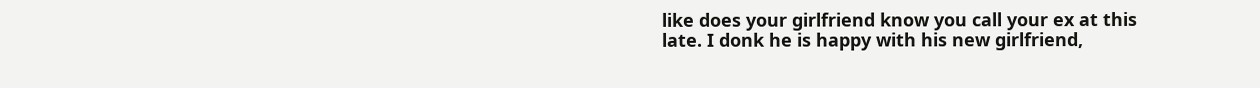like does your girlfriend know you call your ex at this late. I donk he is happy with his new girlfriend,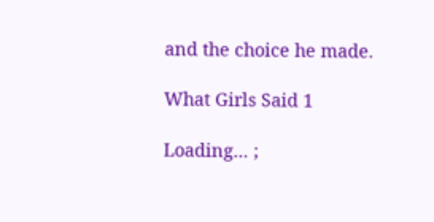and the choice he made.

What Girls Said 1

Loading... ;